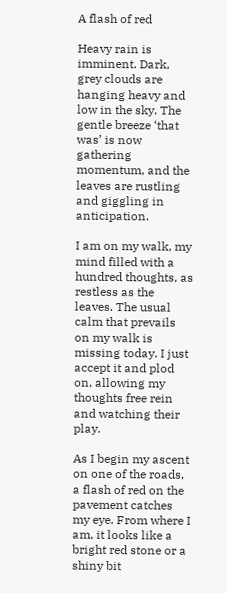A flash of red

Heavy rain is imminent. Dark, grey clouds are hanging heavy and low in the sky. The gentle breeze ‘that was’ is now gathering momentum, and the leaves are rustling and giggling in anticipation.

I am on my walk, my mind filled with a hundred thoughts, as restless as the leaves. The usual calm that prevails on my walk is missing today. I just accept it and plod on, allowing my thoughts free rein and watching their play.

As I begin my ascent on one of the roads, a flash of red on the pavement catches my eye. From where I am, it looks like a bright red stone or a shiny bit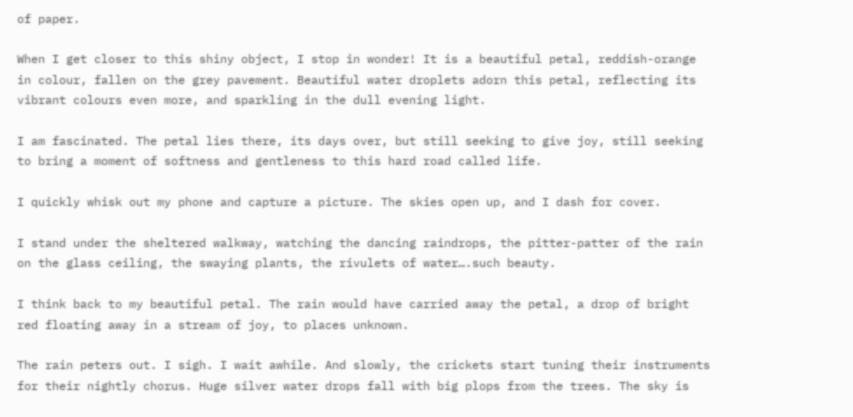of paper.

When I get closer to this shiny object, I stop in wonder! It is a beautiful petal, reddish-orange in colour, fallen on the grey pavement. Beautiful water droplets adorn this petal, reflecting its vibrant colours even more, and sparkling in the dull evening light.

I am fascinated. The petal lies there, its days over, but still seeking to give joy, still seeking to bring a moment of softness and gentleness to this hard road called life.

I quickly whisk out my phone and capture a picture. The skies open up, and I dash for cover.

I stand under the sheltered walkway, watching the dancing raindrops, the pitter-patter of the rain on the glass ceiling, the swaying plants, the rivulets of water….such beauty.

I think back to my beautiful petal. The rain would have carried away the petal, a drop of bright red floating away in a stream of joy, to places unknown.

The rain peters out. I sigh. I wait awhile. And slowly, the crickets start tuning their instruments for their nightly chorus. Huge silver water drops fall with big plops from the trees. The sky is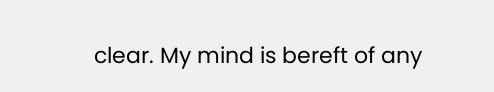clear. My mind is bereft of any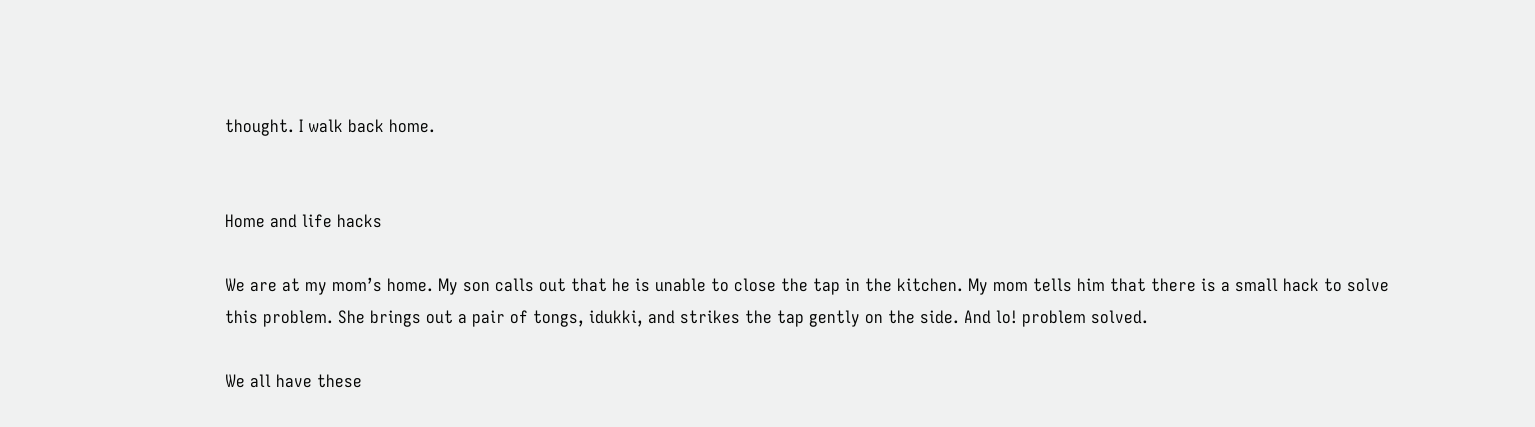thought. I walk back home.


Home and life hacks

We are at my mom’s home. My son calls out that he is unable to close the tap in the kitchen. My mom tells him that there is a small hack to solve this problem. She brings out a pair of tongs, idukki, and strikes the tap gently on the side. And lo! problem solved.

We all have these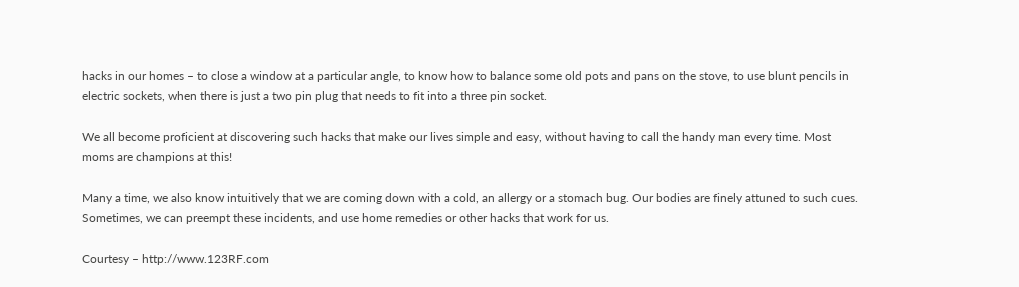hacks in our homes – to close a window at a particular angle, to know how to balance some old pots and pans on the stove, to use blunt pencils in electric sockets, when there is just a two pin plug that needs to fit into a three pin socket.

We all become proficient at discovering such hacks that make our lives simple and easy, without having to call the handy man every time. Most moms are champions at this!

Many a time, we also know intuitively that we are coming down with a cold, an allergy or a stomach bug. Our bodies are finely attuned to such cues. Sometimes, we can preempt these incidents, and use home remedies or other hacks that work for us.

Courtesy – http://www.123RF.com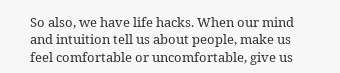So also, we have life hacks. When our mind and intuition tell us about people, make us feel comfortable or uncomfortable, give us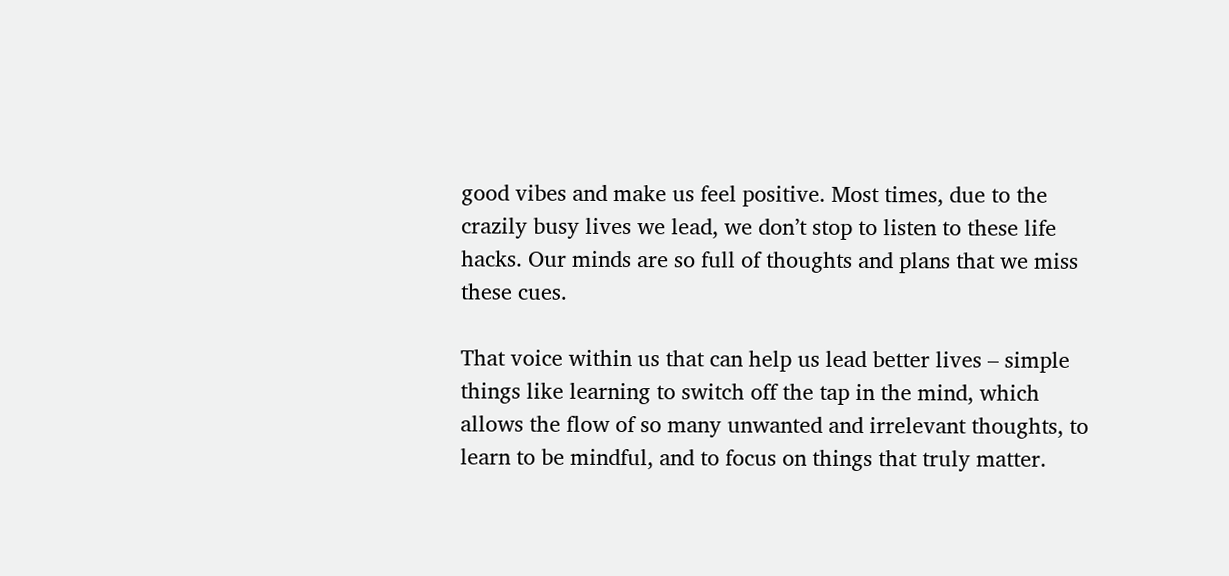good vibes and make us feel positive. Most times, due to the crazily busy lives we lead, we don’t stop to listen to these life hacks. Our minds are so full of thoughts and plans that we miss these cues.

That voice within us that can help us lead better lives – simple things like learning to switch off the tap in the mind, which allows the flow of so many unwanted and irrelevant thoughts, to learn to be mindful, and to focus on things that truly matter.